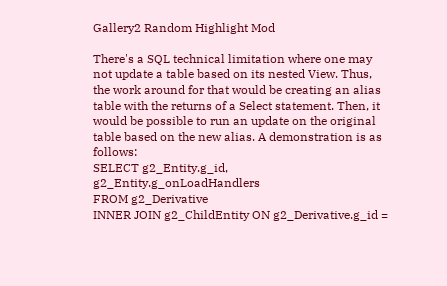Gallery2 Random Highlight Mod

There's a SQL technical limitation where one may not update a table based on its nested View. Thus, the work around for that would be creating an alias table with the returns of a Select statement. Then, it would be possible to run an update on the original table based on the new alias. A demonstration is as follows:
SELECT g2_Entity.g_id, g2_Entity.g_onLoadHandlers
FROM g2_Derivative
INNER JOIN g2_ChildEntity ON g2_Derivative.g_id =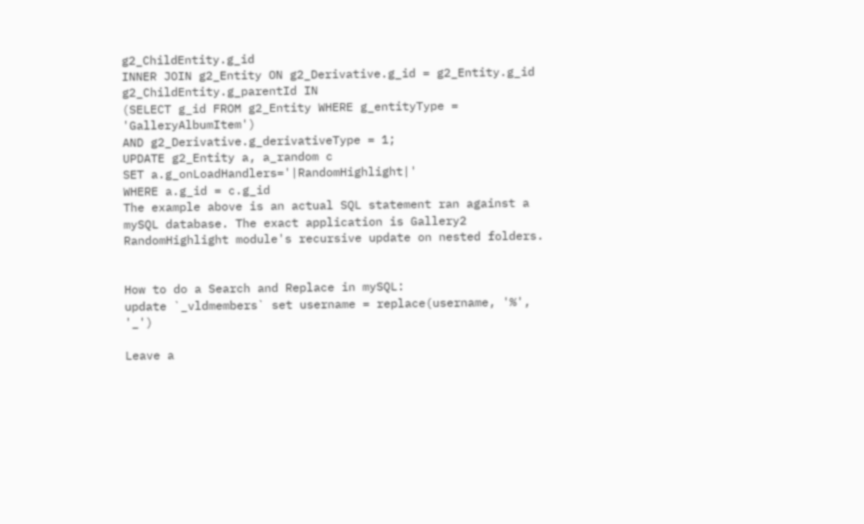g2_ChildEntity.g_id
INNER JOIN g2_Entity ON g2_Derivative.g_id = g2_Entity.g_id
g2_ChildEntity.g_parentId IN
(SELECT g_id FROM g2_Entity WHERE g_entityType = 'GalleryAlbumItem')
AND g2_Derivative.g_derivativeType = 1;
UPDATE g2_Entity a, a_random c
SET a.g_onLoadHandlers='|RandomHighlight|'
WHERE a.g_id = c.g_id
The example above is an actual SQL statement ran against a mySQL database. The exact application is Gallery2 RandomHighlight module's recursive update on nested folders.


How to do a Search and Replace in mySQL:
update `_vldmembers` set username = replace(username, '%', '_')

Leave a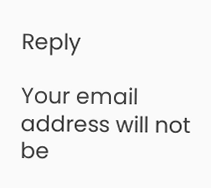Reply

Your email address will not be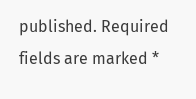published. Required fields are marked *